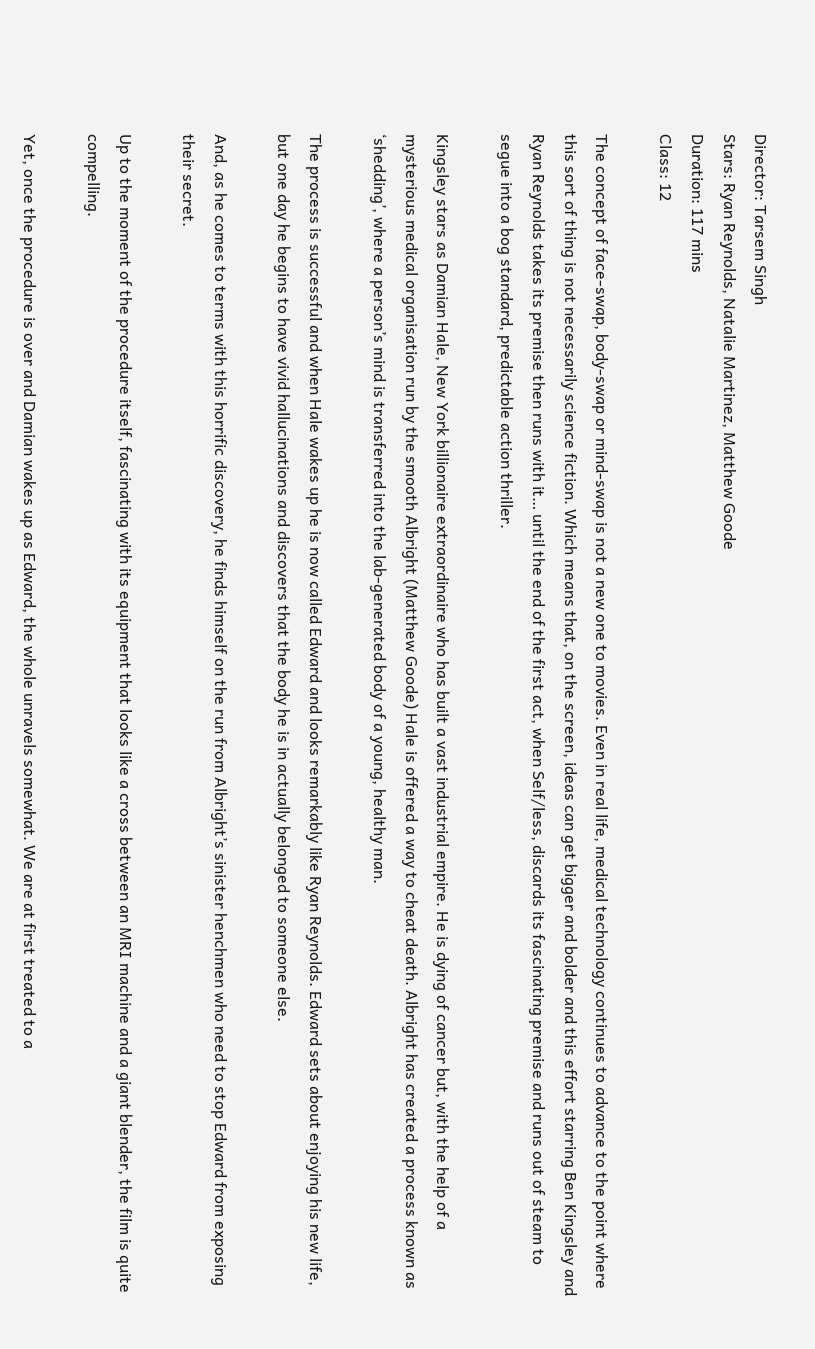Director: Tarsem Singh
Stars: Ryan Reynolds, Natalie Martinez, Matthew Goode
Duration: 117 mins
Class: 12

The concept of face-swap, body-swap or mind-swap is not a new one to movies. Even in real life, medical technology continues to advance to the point where this sort of thing is not necessarily science fiction. Which means that, on the screen, ideas can get bigger and bolder and this effort starring Ben Kingsley and Ryan Reynolds takes its premise then runs with it… until the end of the first act, when Self/less, discards its fascinating premise and runs out of steam to segue into a bog standard, predictable action thriller.

Kingsley stars as Damian Hale, New York billionaire extraordinaire who has built a vast industrial empire. He is dying of cancer but, with the help of a mysterious medical organisation run by the smooth Albright (Matthew Goode) Hale is offered a way to cheat death. Albright has created a process known as ‘shedding’, where a person’s mind is transferred into the lab-generated body of a young, healthy man.

The process is successful and when Hale wakes up he is now called Edward and looks remarkably like Ryan Reynolds. Edward sets about enjoying his new life, but one day he begins to have vivid hallucinations and discovers that the body he is in actually belonged to someone else.

And, as he comes to terms with this horrific discovery, he finds himself on the run from Albright’s sinister henchmen who need to stop Edward from exposing their secret.

Up to the moment of the procedure itself, fascinating with its equipment that looks like a cross between an MRI machine and a giant blender, the film is quite compelling.

Yet, once the procedure is over and Damian wakes up as Edward, the whole unravels somewhat. We are at first treated to a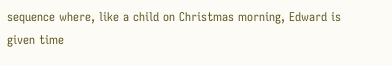sequence where, like a child on Christmas morning, Edward is given time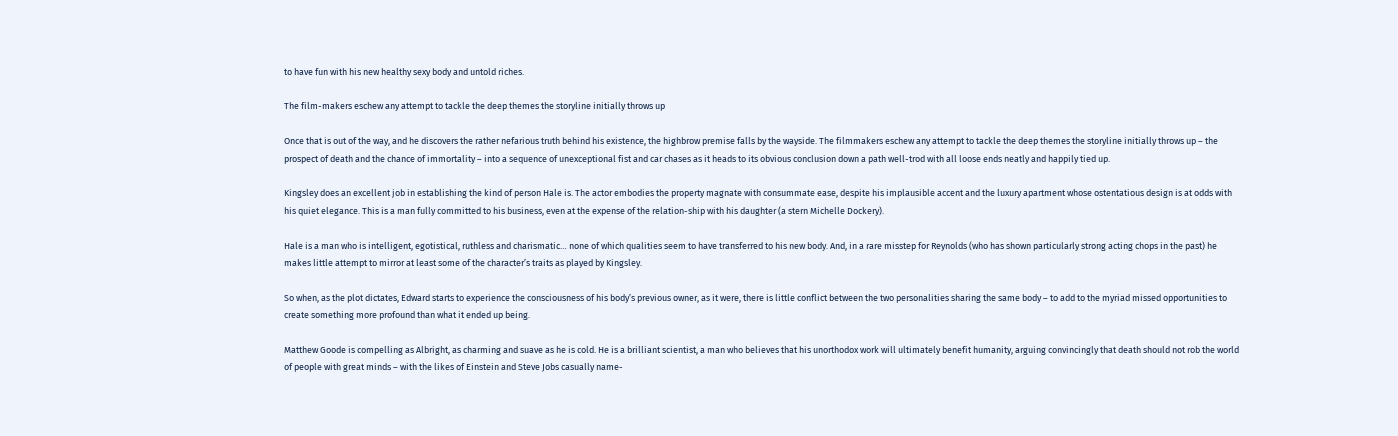to have fun with his new healthy sexy body and untold riches.

The film-makers eschew any attempt to tackle the deep themes the storyline initially throws up

Once that is out of the way, and he discovers the rather nefarious truth behind his existence, the highbrow premise falls by the wayside. The filmmakers eschew any attempt to tackle the deep themes the storyline initially throws up – the prospect of death and the chance of immortality – into a sequence of unexceptional fist and car chases as it heads to its obvious conclusion down a path well-trod with all loose ends neatly and happily tied up.

Kingsley does an excellent job in establishing the kind of person Hale is. The actor embodies the property magnate with consummate ease, despite his implausible accent and the luxury apartment whose ostentatious design is at odds with his quiet elegance. This is a man fully committed to his business, even at the expense of the relation-ship with his daughter (a stern Michelle Dockery).

Hale is a man who is intelligent, egotistical, ruthless and charismatic… none of which qualities seem to have transferred to his new body. And, in a rare misstep for Reynolds (who has shown particularly strong acting chops in the past) he makes little attempt to mirror at least some of the character’s traits as played by Kingsley.

So when, as the plot dictates, Edward starts to experience the consciousness of his body’s previous owner, as it were, there is little conflict between the two personalities sharing the same body – to add to the myriad missed opportunities to create something more profound than what it ended up being.

Matthew Goode is compelling as Albright, as charming and suave as he is cold. He is a brilliant scientist, a man who believes that his unorthodox work will ultimately benefit humanity, arguing convincingly that death should not rob the world of people with great minds – with the likes of Einstein and Steve Jobs casually name-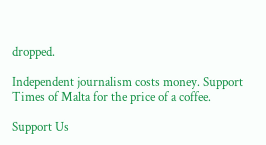dropped.

Independent journalism costs money. Support Times of Malta for the price of a coffee.

Support Us